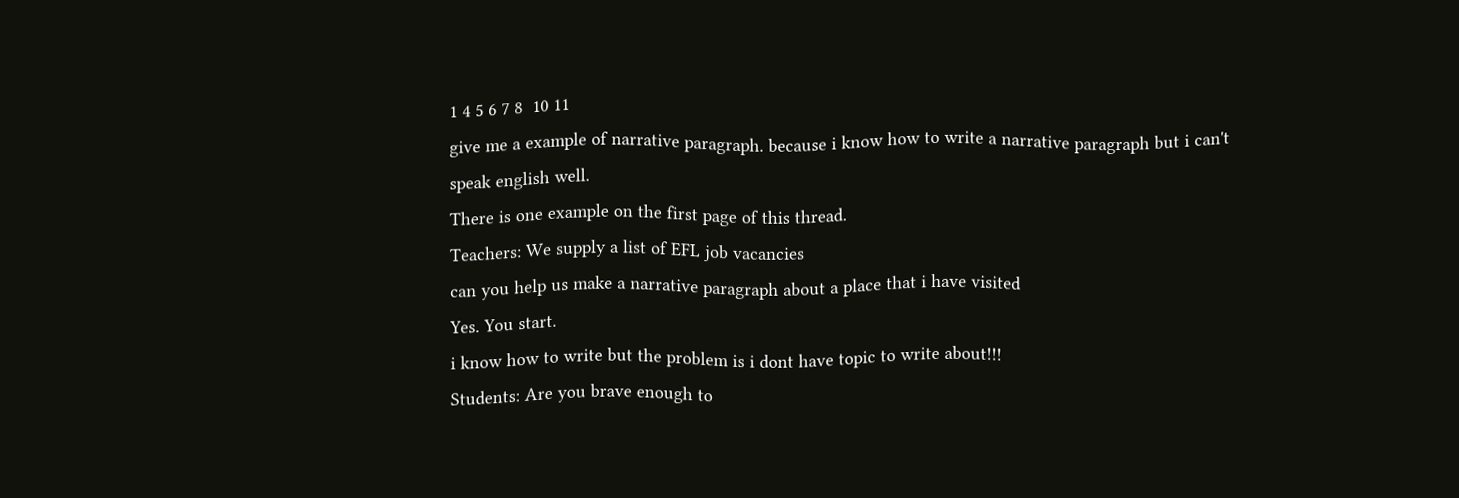1 4 5 6 7 8  10 11
give me a example of narrative paragraph. because i know how to write a narrative paragraph but i can't speak english well.
There is one example on the first page of this thread.
Teachers: We supply a list of EFL job vacancies
can you help us make a narrative paragraph about a place that i have visited
Yes. You start.
i know how to write but the problem is i dont have topic to write about!!!
Students: Are you brave enough to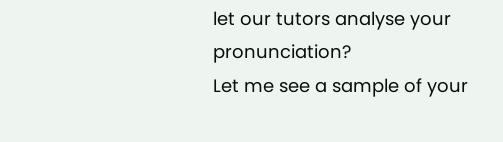let our tutors analyse your pronunciation?
Let me see a sample of your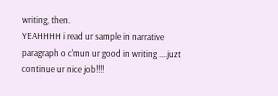writing, then.
YEAHHHH i read ur sample in narrative paragraph o c'mun ur good in writing ....juzt continue ur nice job!!!!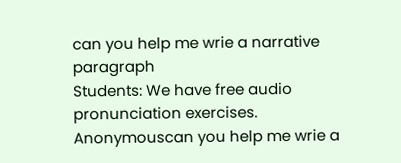can you help me wrie a narrative paragraph
Students: We have free audio pronunciation exercises.
Anonymouscan you help me wrie a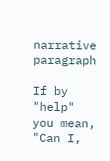narrative paragraph

If by "help" you mean, "Can I,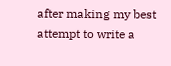after making my best attempt to write a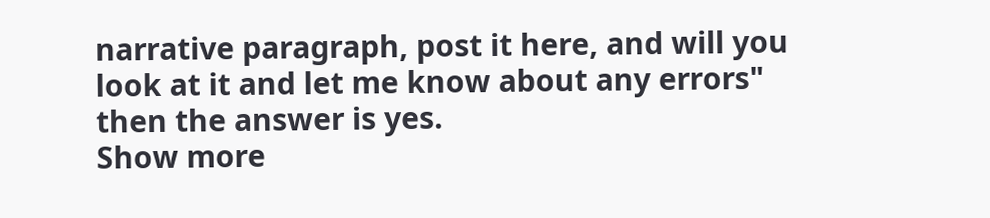narrative paragraph, post it here, and will you look at it and let me know about any errors" then the answer is yes.
Show more